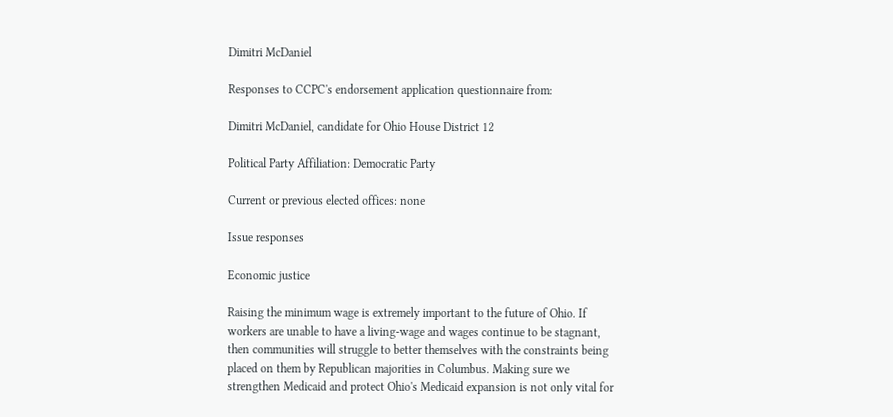Dimitri McDaniel

Responses to CCPC's endorsement application questionnaire from:

Dimitri McDaniel, candidate for Ohio House District 12

Political Party Affiliation: Democratic Party

Current or previous elected offices: none

Issue responses

Economic justice

Raising the minimum wage is extremely important to the future of Ohio. If workers are unable to have a living-wage and wages continue to be stagnant, then communities will struggle to better themselves with the constraints being placed on them by Republican majorities in Columbus. Making sure we strengthen Medicaid and protect Ohio's Medicaid expansion is not only vital for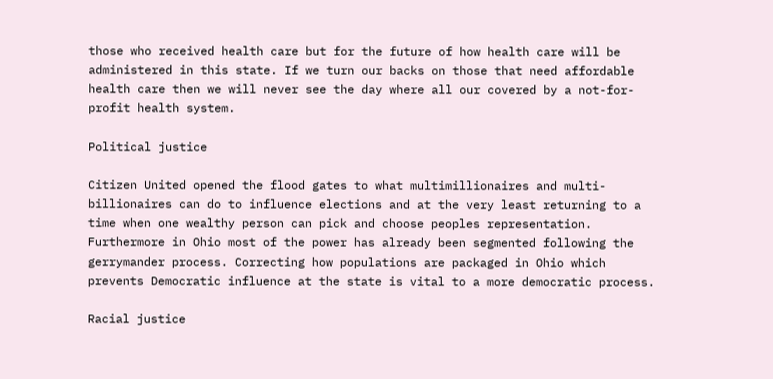those who received health care but for the future of how health care will be administered in this state. If we turn our backs on those that need affordable health care then we will never see the day where all our covered by a not-for-profit health system.

Political justice

Citizen United opened the flood gates to what multimillionaires and multi-billionaires can do to influence elections and at the very least returning to a time when one wealthy person can pick and choose peoples representation. Furthermore in Ohio most of the power has already been segmented following the gerrymander process. Correcting how populations are packaged in Ohio which prevents Democratic influence at the state is vital to a more democratic process.

Racial justice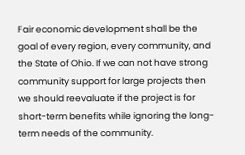Fair economic development shall be the goal of every region, every community, and the State of Ohio. If we can not have strong community support for large projects then we should reevaluate if the project is for short-term benefits while ignoring the long-term needs of the community.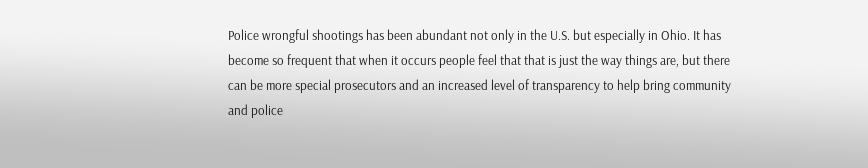Police wrongful shootings has been abundant not only in the U.S. but especially in Ohio. It has become so frequent that when it occurs people feel that that is just the way things are, but there can be more special prosecutors and an increased level of transparency to help bring community and police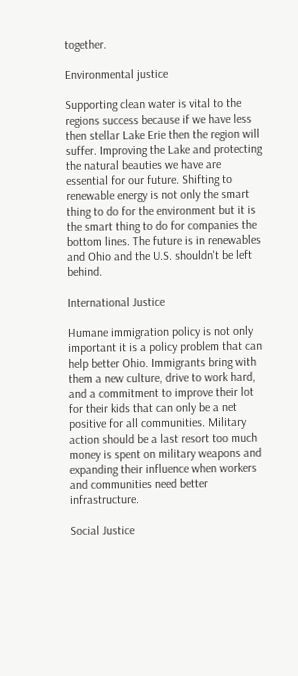together.

Environmental justice

Supporting clean water is vital to the regions success because if we have less then stellar Lake Erie then the region will suffer. Improving the Lake and protecting the natural beauties we have are essential for our future. Shifting to renewable energy is not only the smart thing to do for the environment but it is the smart thing to do for companies the bottom lines. The future is in renewables and Ohio and the U.S. shouldn't be left behind.

International Justice

Humane immigration policy is not only important it is a policy problem that can help better Ohio. Immigrants bring with them a new culture, drive to work hard, and a commitment to improve their lot for their kids that can only be a net positive for all communities. Military action should be a last resort too much money is spent on military weapons and expanding their influence when workers and communities need better infrastructure.

Social Justice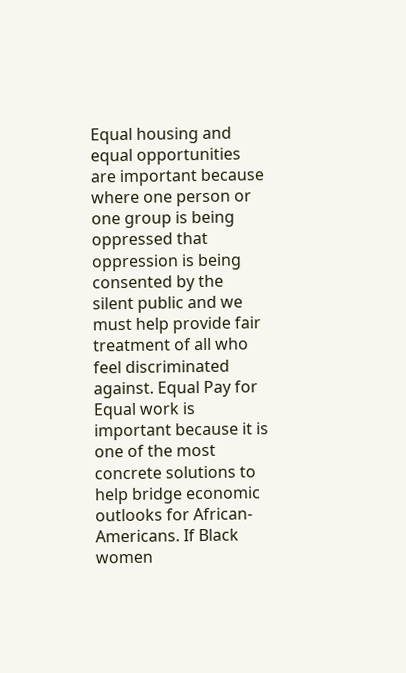Equal housing and equal opportunities are important because where one person or one group is being oppressed that oppression is being consented by the silent public and we must help provide fair treatment of all who feel discriminated against. Equal Pay for Equal work is important because it is one of the most concrete solutions to help bridge economic outlooks for African-Americans. If Black women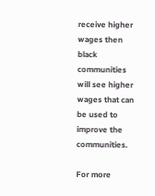receive higher wages then black communities will see higher wages that can be used to improve the communities.

For more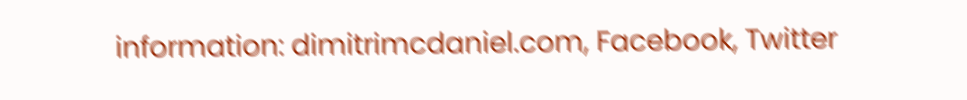information: dimitrimcdaniel.com, Facebook, Twitter